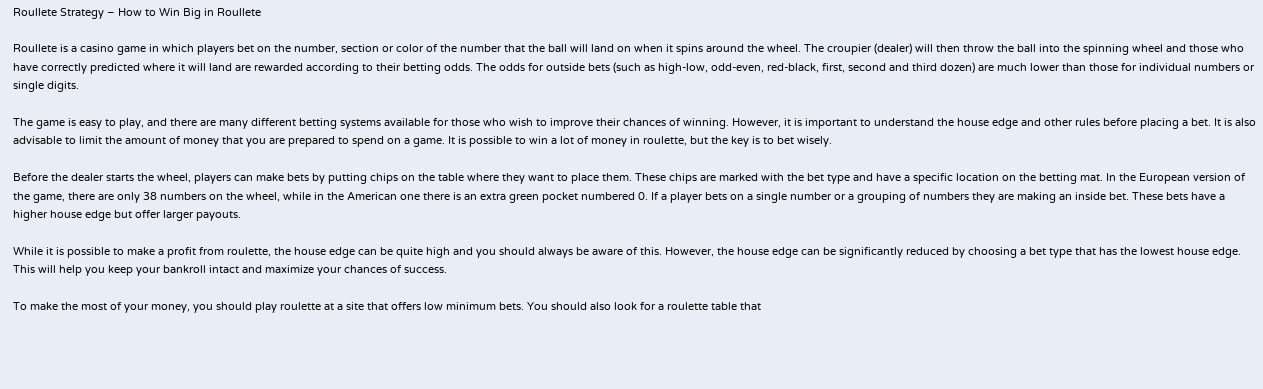Roullete Strategy – How to Win Big in Roullete

Roullete is a casino game in which players bet on the number, section or color of the number that the ball will land on when it spins around the wheel. The croupier (dealer) will then throw the ball into the spinning wheel and those who have correctly predicted where it will land are rewarded according to their betting odds. The odds for outside bets (such as high-low, odd-even, red-black, first, second and third dozen) are much lower than those for individual numbers or single digits.

The game is easy to play, and there are many different betting systems available for those who wish to improve their chances of winning. However, it is important to understand the house edge and other rules before placing a bet. It is also advisable to limit the amount of money that you are prepared to spend on a game. It is possible to win a lot of money in roulette, but the key is to bet wisely.

Before the dealer starts the wheel, players can make bets by putting chips on the table where they want to place them. These chips are marked with the bet type and have a specific location on the betting mat. In the European version of the game, there are only 38 numbers on the wheel, while in the American one there is an extra green pocket numbered 0. If a player bets on a single number or a grouping of numbers they are making an inside bet. These bets have a higher house edge but offer larger payouts.

While it is possible to make a profit from roulette, the house edge can be quite high and you should always be aware of this. However, the house edge can be significantly reduced by choosing a bet type that has the lowest house edge. This will help you keep your bankroll intact and maximize your chances of success.

To make the most of your money, you should play roulette at a site that offers low minimum bets. You should also look for a roulette table that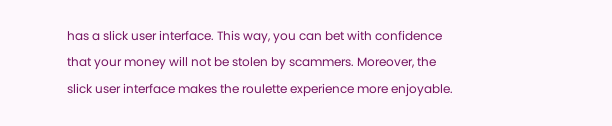has a slick user interface. This way, you can bet with confidence that your money will not be stolen by scammers. Moreover, the slick user interface makes the roulette experience more enjoyable.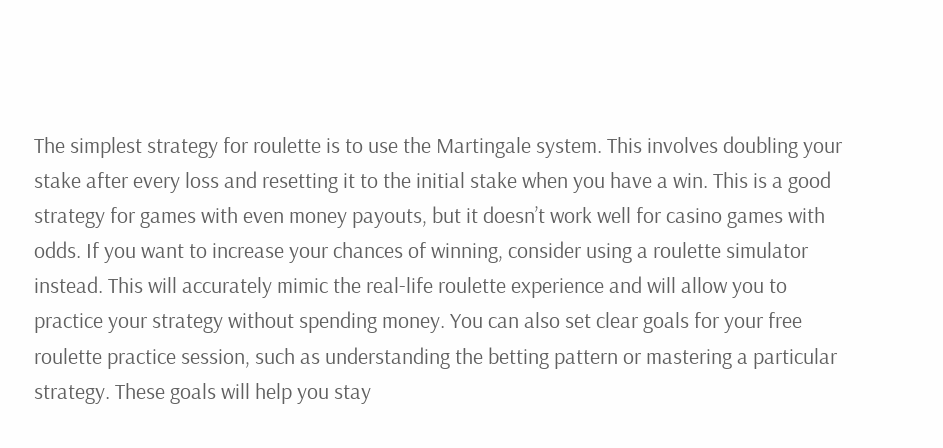The simplest strategy for roulette is to use the Martingale system. This involves doubling your stake after every loss and resetting it to the initial stake when you have a win. This is a good strategy for games with even money payouts, but it doesn’t work well for casino games with odds. If you want to increase your chances of winning, consider using a roulette simulator instead. This will accurately mimic the real-life roulette experience and will allow you to practice your strategy without spending money. You can also set clear goals for your free roulette practice session, such as understanding the betting pattern or mastering a particular strategy. These goals will help you stay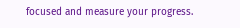focused and measure your progress.